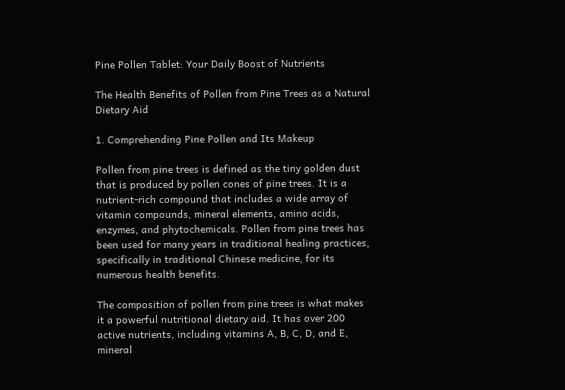Pine Pollen Tablet: Your Daily Boost of Nutrients

The Health Benefits of Pollen from Pine Trees as a Natural Dietary Aid

1. Comprehending Pine Pollen and Its Makeup

Pollen from pine trees is defined as the tiny golden dust that is produced by pollen cones of pine trees. It is a nutrient-rich compound that includes a wide array of vitamin compounds, mineral elements, amino acids, enzymes, and phytochemicals. Pollen from pine trees has been used for many years in traditional healing practices, specifically in traditional Chinese medicine, for its numerous health benefits.

The composition of pollen from pine trees is what makes it a powerful nutritional dietary aid. It has over 200 active nutrients, including vitamins A, B, C, D, and E, mineral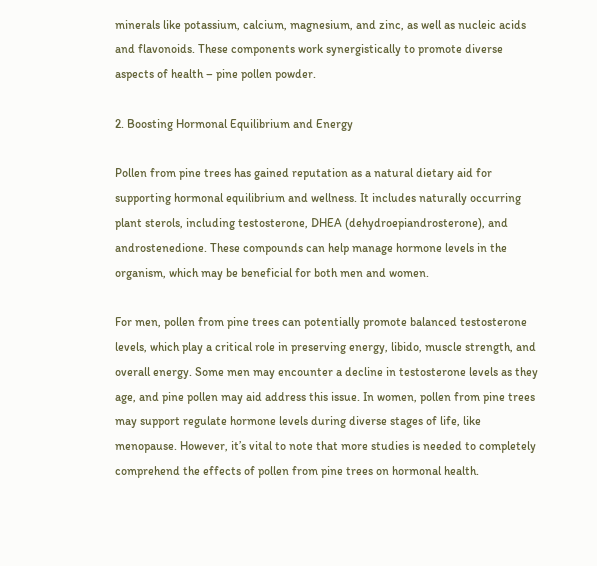minerals like potassium, calcium, magnesium, and zinc, as well as nucleic acids and flavonoids. These components work synergistically to promote diverse aspects of health – pine pollen powder.

2. Boosting Hormonal Equilibrium and Energy

Pollen from pine trees has gained reputation as a natural dietary aid for supporting hormonal equilibrium and wellness. It includes naturally occurring plant sterols, including testosterone, DHEA (dehydroepiandrosterone), and androstenedione. These compounds can help manage hormone levels in the organism, which may be beneficial for both men and women.

For men, pollen from pine trees can potentially promote balanced testosterone levels, which play a critical role in preserving energy, libido, muscle strength, and overall energy. Some men may encounter a decline in testosterone levels as they age, and pine pollen may aid address this issue. In women, pollen from pine trees may support regulate hormone levels during diverse stages of life, like menopause. However, it’s vital to note that more studies is needed to completely comprehend the effects of pollen from pine trees on hormonal health.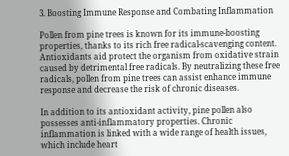3. Boosting Immune Response and Combating Inflammation

Pollen from pine trees is known for its immune-boosting properties, thanks to its rich free radical-scavenging content. Antioxidants aid protect the organism from oxidative strain caused by detrimental free radicals. By neutralizing these free radicals, pollen from pine trees can assist enhance immune response and decrease the risk of chronic diseases.

In addition to its antioxidant activity, pine pollen also possesses anti-inflammatory properties. Chronic inflammation is linked with a wide range of health issues, which include heart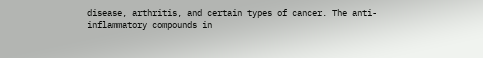disease, arthritis, and certain types of cancer. The anti-inflammatory compounds in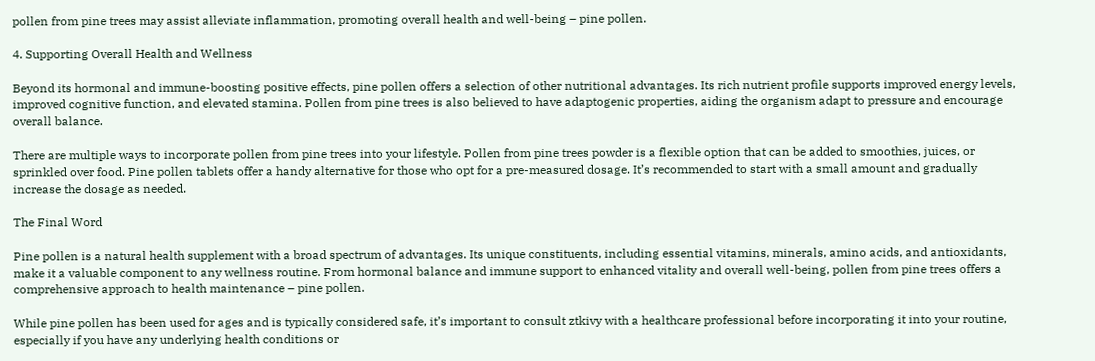pollen from pine trees may assist alleviate inflammation, promoting overall health and well-being – pine pollen.

4. Supporting Overall Health and Wellness

Beyond its hormonal and immune-boosting positive effects, pine pollen offers a selection of other nutritional advantages. Its rich nutrient profile supports improved energy levels, improved cognitive function, and elevated stamina. Pollen from pine trees is also believed to have adaptogenic properties, aiding the organism adapt to pressure and encourage overall balance.

There are multiple ways to incorporate pollen from pine trees into your lifestyle. Pollen from pine trees powder is a flexible option that can be added to smoothies, juices, or sprinkled over food. Pine pollen tablets offer a handy alternative for those who opt for a pre-measured dosage. It’s recommended to start with a small amount and gradually increase the dosage as needed.

The Final Word

Pine pollen is a natural health supplement with a broad spectrum of advantages. Its unique constituents, including essential vitamins, minerals, amino acids, and antioxidants, make it a valuable component to any wellness routine. From hormonal balance and immune support to enhanced vitality and overall well-being, pollen from pine trees offers a comprehensive approach to health maintenance – pine pollen.

While pine pollen has been used for ages and is typically considered safe, it’s important to consult ztkivy with a healthcare professional before incorporating it into your routine, especially if you have any underlying health conditions or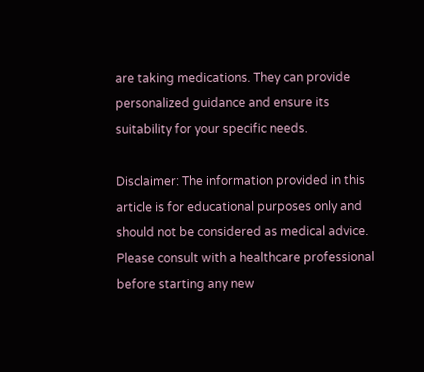are taking medications. They can provide personalized guidance and ensure its suitability for your specific needs.

Disclaimer: The information provided in this article is for educational purposes only and should not be considered as medical advice. Please consult with a healthcare professional before starting any new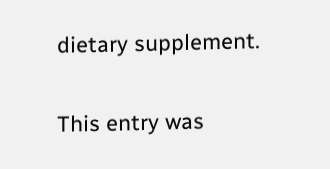dietary supplement.

This entry was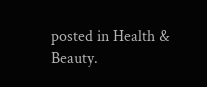posted in Health & Beauty.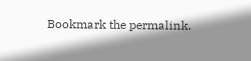Bookmark the permalink.